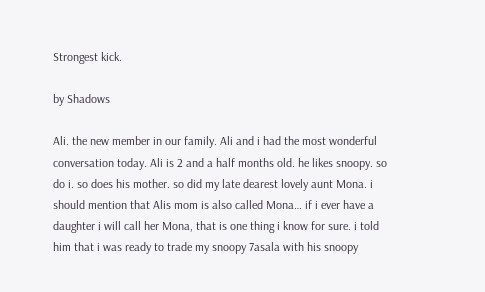Strongest kick.

by Shadows

Ali. the new member in our family. Ali and i had the most wonderful conversation today. Ali is 2 and a half months old. he likes snoopy. so do i. so does his mother. so did my late dearest lovely aunt Mona. i should mention that Alis mom is also called Mona… if i ever have a daughter i will call her Mona, that is one thing i know for sure. i told him that i was ready to trade my snoopy 7asala with his snoopy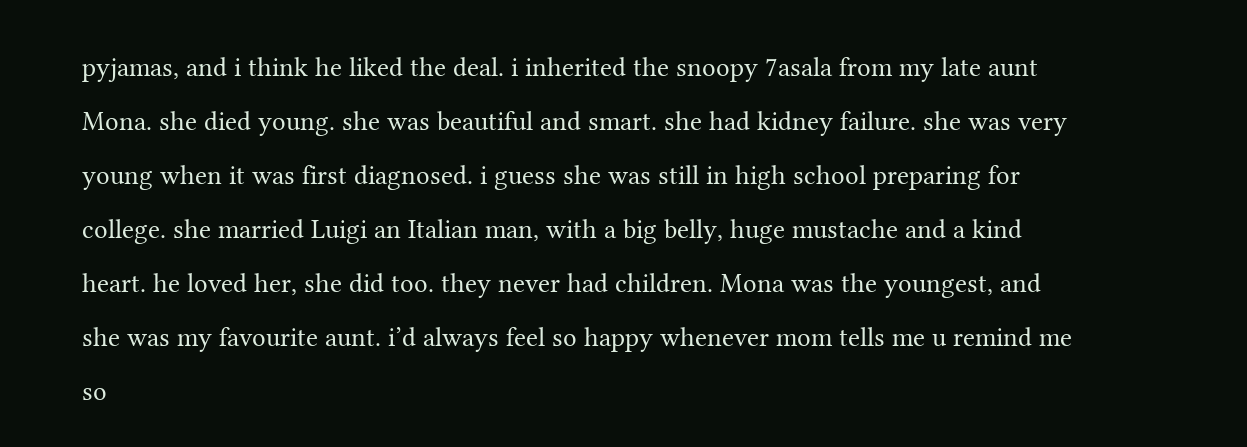pyjamas, and i think he liked the deal. i inherited the snoopy 7asala from my late aunt Mona. she died young. she was beautiful and smart. she had kidney failure. she was very young when it was first diagnosed. i guess she was still in high school preparing for college. she married Luigi an Italian man, with a big belly, huge mustache and a kind heart. he loved her, she did too. they never had children. Mona was the youngest, and she was my favourite aunt. i’d always feel so happy whenever mom tells me u remind me so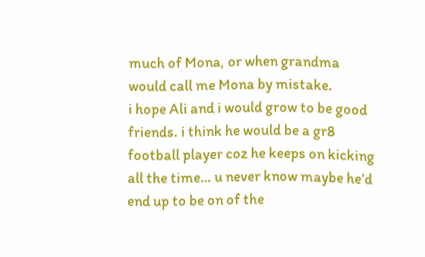much of Mona, or when grandma would call me Mona by mistake.
i hope Ali and i would grow to be good friends. i think he would be a gr8 football player coz he keeps on kicking all the time… u never know maybe he’d end up to be on of the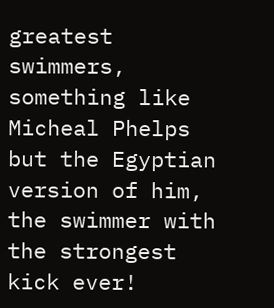greatest swimmers, something like Micheal Phelps but the Egyptian version of him, the swimmer with the strongest kick ever!